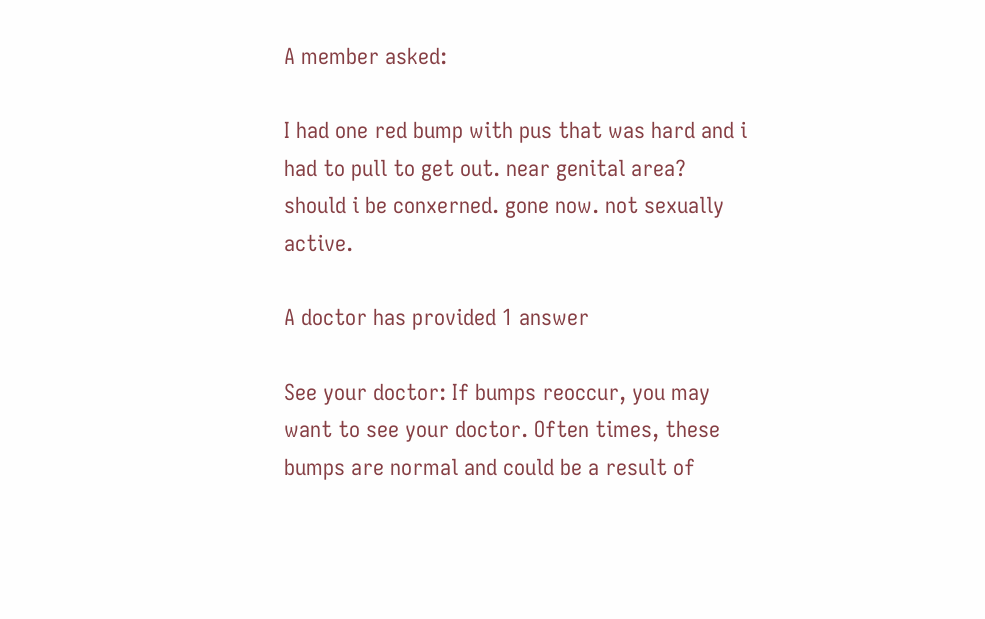A member asked:

I had one red bump with pus that was hard and i had to pull to get out. near genital area? should i be conxerned. gone now. not sexually active.

A doctor has provided 1 answer

See your doctor: If bumps reoccur, you may want to see your doctor. Often times, these bumps are normal and could be a result of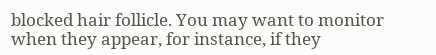blocked hair follicle. You may want to monitor when they appear, for instance, if they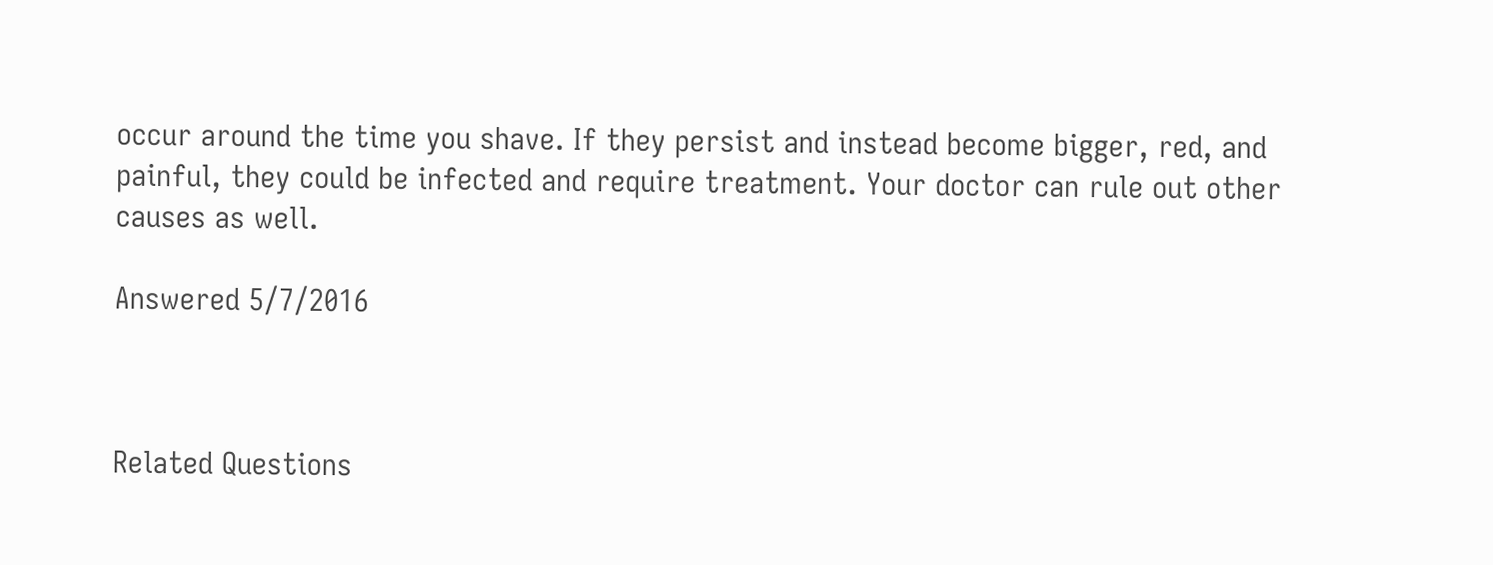occur around the time you shave. If they persist and instead become bigger, red, and painful, they could be infected and require treatment. Your doctor can rule out other causes as well.

Answered 5/7/2016



Related Questions